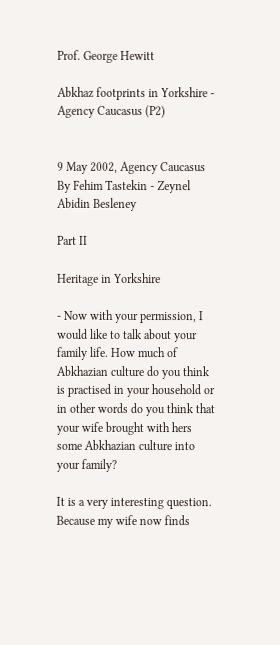Prof. George Hewitt

Abkhaz footprints in Yorkshire - Agency Caucasus (P2)


9 May 2002, Agency Caucasus By Fehim Tastekin - Zeynel Abidin Besleney

Part II

Heritage in Yorkshire

- Now with your permission, I would like to talk about your family life. How much of Abkhazian culture do you think is practised in your household or in other words do you think that your wife brought with hers some Abkhazian culture into your family?

It is a very interesting question. Because my wife now finds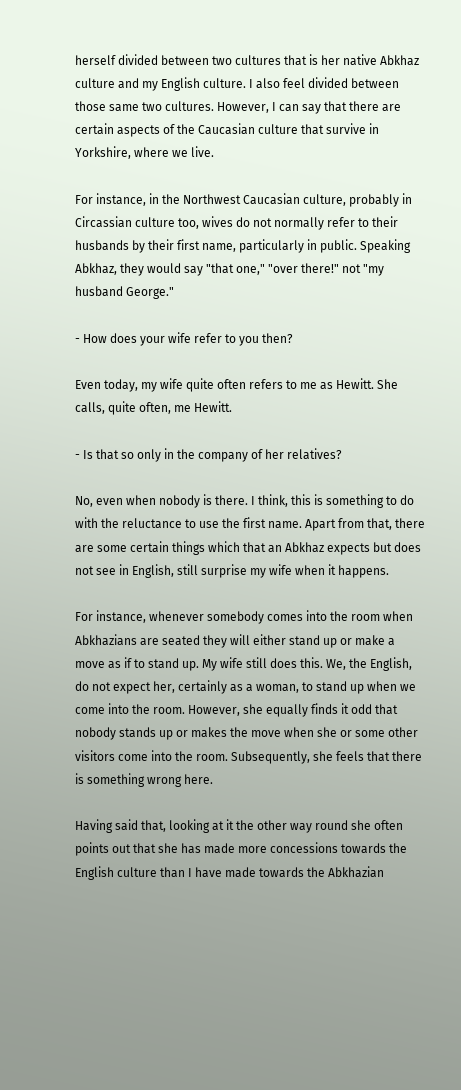herself divided between two cultures that is her native Abkhaz culture and my English culture. I also feel divided between those same two cultures. However, I can say that there are certain aspects of the Caucasian culture that survive in Yorkshire, where we live.

For instance, in the Northwest Caucasian culture, probably in Circassian culture too, wives do not normally refer to their husbands by their first name, particularly in public. Speaking Abkhaz, they would say "that one," "over there!" not "my husband George."

- How does your wife refer to you then?

Even today, my wife quite often refers to me as Hewitt. She calls, quite often, me Hewitt.

- Is that so only in the company of her relatives?

No, even when nobody is there. I think, this is something to do with the reluctance to use the first name. Apart from that, there are some certain things which that an Abkhaz expects but does not see in English, still surprise my wife when it happens.

For instance, whenever somebody comes into the room when Abkhazians are seated they will either stand up or make a move as if to stand up. My wife still does this. We, the English, do not expect her, certainly as a woman, to stand up when we come into the room. However, she equally finds it odd that nobody stands up or makes the move when she or some other visitors come into the room. Subsequently, she feels that there is something wrong here.

Having said that, looking at it the other way round she often points out that she has made more concessions towards the English culture than I have made towards the Abkhazian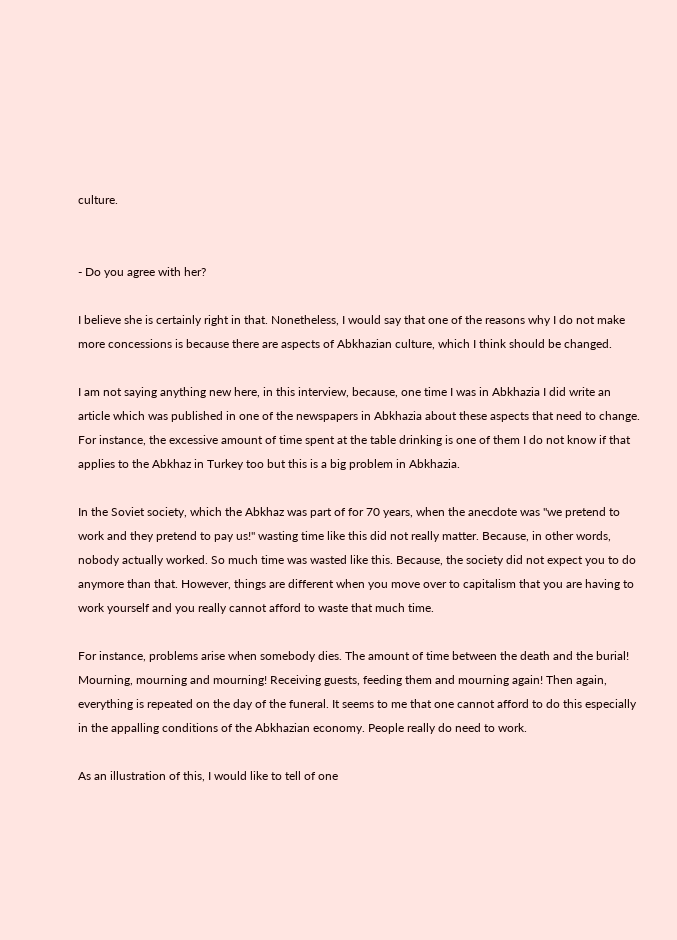culture.


- Do you agree with her?

I believe she is certainly right in that. Nonetheless, I would say that one of the reasons why I do not make more concessions is because there are aspects of Abkhazian culture, which I think should be changed.

I am not saying anything new here, in this interview, because, one time I was in Abkhazia I did write an article which was published in one of the newspapers in Abkhazia about these aspects that need to change. For instance, the excessive amount of time spent at the table drinking is one of them I do not know if that applies to the Abkhaz in Turkey too but this is a big problem in Abkhazia.

In the Soviet society, which the Abkhaz was part of for 70 years, when the anecdote was "we pretend to work and they pretend to pay us!" wasting time like this did not really matter. Because, in other words, nobody actually worked. So much time was wasted like this. Because, the society did not expect you to do anymore than that. However, things are different when you move over to capitalism that you are having to work yourself and you really cannot afford to waste that much time.

For instance, problems arise when somebody dies. The amount of time between the death and the burial! Mourning, mourning and mourning! Receiving guests, feeding them and mourning again! Then again, everything is repeated on the day of the funeral. It seems to me that one cannot afford to do this especially in the appalling conditions of the Abkhazian economy. People really do need to work.

As an illustration of this, I would like to tell of one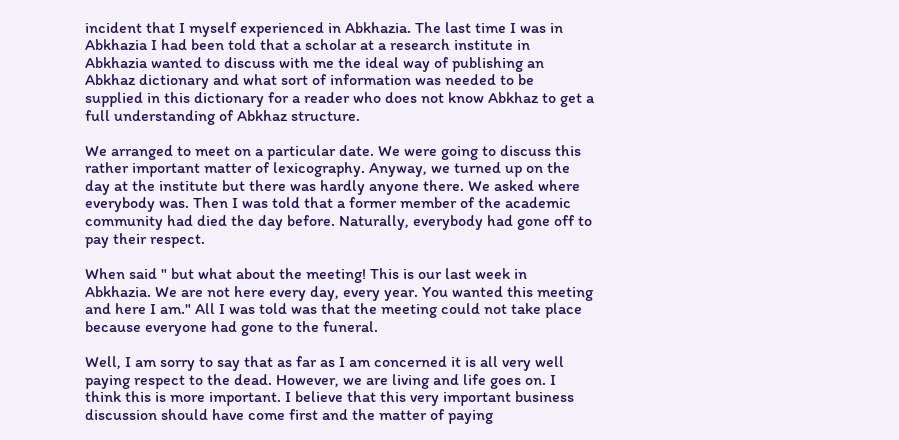incident that I myself experienced in Abkhazia. The last time I was in Abkhazia I had been told that a scholar at a research institute in Abkhazia wanted to discuss with me the ideal way of publishing an Abkhaz dictionary and what sort of information was needed to be supplied in this dictionary for a reader who does not know Abkhaz to get a full understanding of Abkhaz structure.

We arranged to meet on a particular date. We were going to discuss this rather important matter of lexicography. Anyway, we turned up on the day at the institute but there was hardly anyone there. We asked where everybody was. Then I was told that a former member of the academic community had died the day before. Naturally, everybody had gone off to pay their respect.

When said " but what about the meeting! This is our last week in Abkhazia. We are not here every day, every year. You wanted this meeting and here I am." All I was told was that the meeting could not take place because everyone had gone to the funeral.

Well, I am sorry to say that as far as I am concerned it is all very well paying respect to the dead. However, we are living and life goes on. I think this is more important. I believe that this very important business discussion should have come first and the matter of paying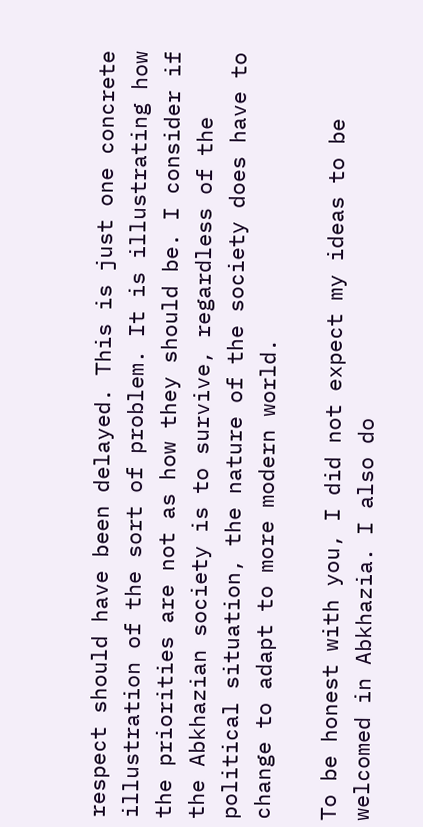respect should have been delayed. This is just one concrete illustration of the sort of problem. It is illustrating how the priorities are not as how they should be. I consider if the Abkhazian society is to survive, regardless of the political situation, the nature of the society does have to change to adapt to more modern world.

To be honest with you, I did not expect my ideas to be welcomed in Abkhazia. I also do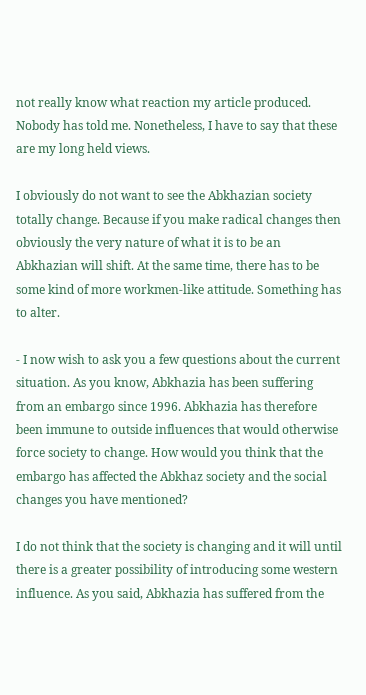not really know what reaction my article produced. Nobody has told me. Nonetheless, I have to say that these are my long held views.

I obviously do not want to see the Abkhazian society totally change. Because if you make radical changes then obviously the very nature of what it is to be an Abkhazian will shift. At the same time, there has to be some kind of more workmen-like attitude. Something has to alter.

- I now wish to ask you a few questions about the current situation. As you know, Abkhazia has been suffering from an embargo since 1996. Abkhazia has therefore been immune to outside influences that would otherwise force society to change. How would you think that the embargo has affected the Abkhaz society and the social changes you have mentioned?

I do not think that the society is changing and it will until there is a greater possibility of introducing some western influence. As you said, Abkhazia has suffered from the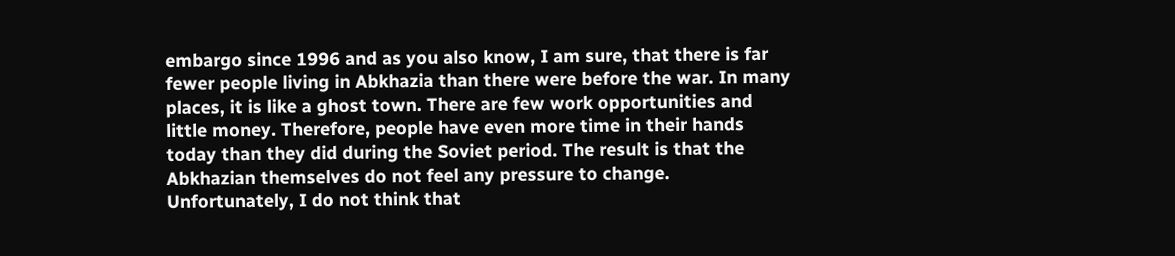embargo since 1996 and as you also know, I am sure, that there is far fewer people living in Abkhazia than there were before the war. In many places, it is like a ghost town. There are few work opportunities and little money. Therefore, people have even more time in their hands today than they did during the Soviet period. The result is that the Abkhazian themselves do not feel any pressure to change. Unfortunately, I do not think that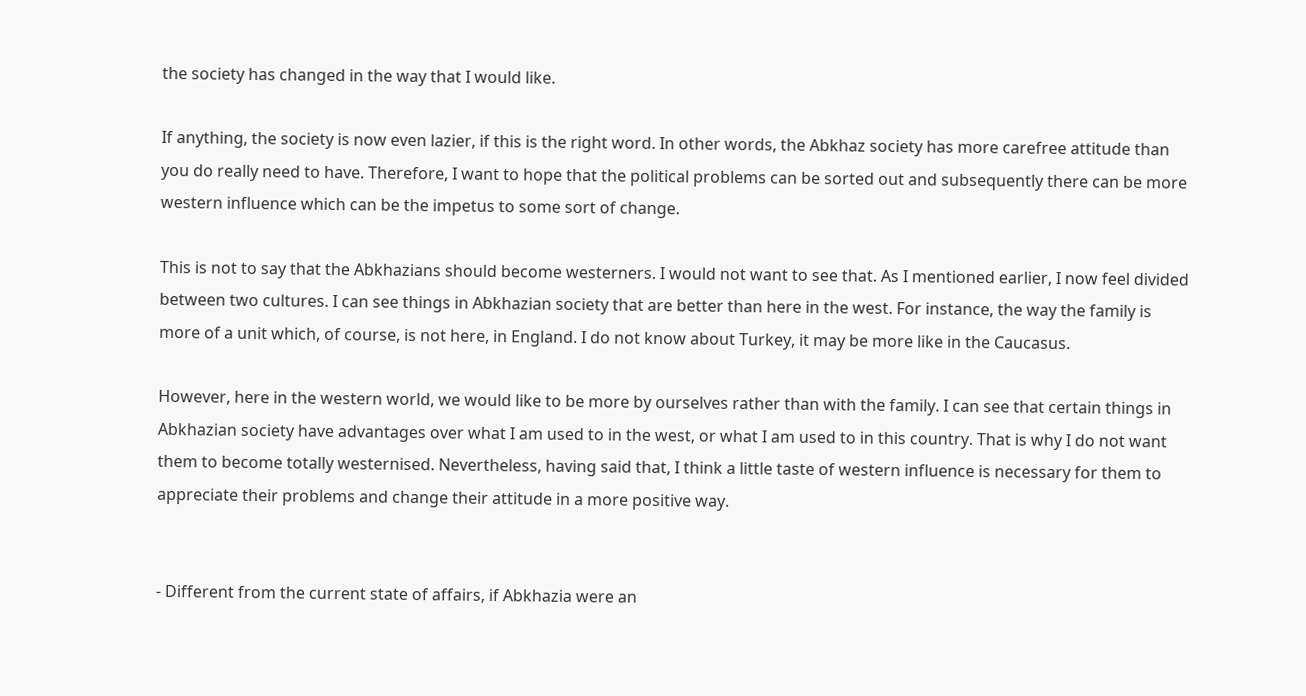the society has changed in the way that I would like.

If anything, the society is now even lazier, if this is the right word. In other words, the Abkhaz society has more carefree attitude than you do really need to have. Therefore, I want to hope that the political problems can be sorted out and subsequently there can be more western influence which can be the impetus to some sort of change.

This is not to say that the Abkhazians should become westerners. I would not want to see that. As I mentioned earlier, I now feel divided between two cultures. I can see things in Abkhazian society that are better than here in the west. For instance, the way the family is more of a unit which, of course, is not here, in England. I do not know about Turkey, it may be more like in the Caucasus.

However, here in the western world, we would like to be more by ourselves rather than with the family. I can see that certain things in Abkhazian society have advantages over what I am used to in the west, or what I am used to in this country. That is why I do not want them to become totally westernised. Nevertheless, having said that, I think a little taste of western influence is necessary for them to appreciate their problems and change their attitude in a more positive way.


- Different from the current state of affairs, if Abkhazia were an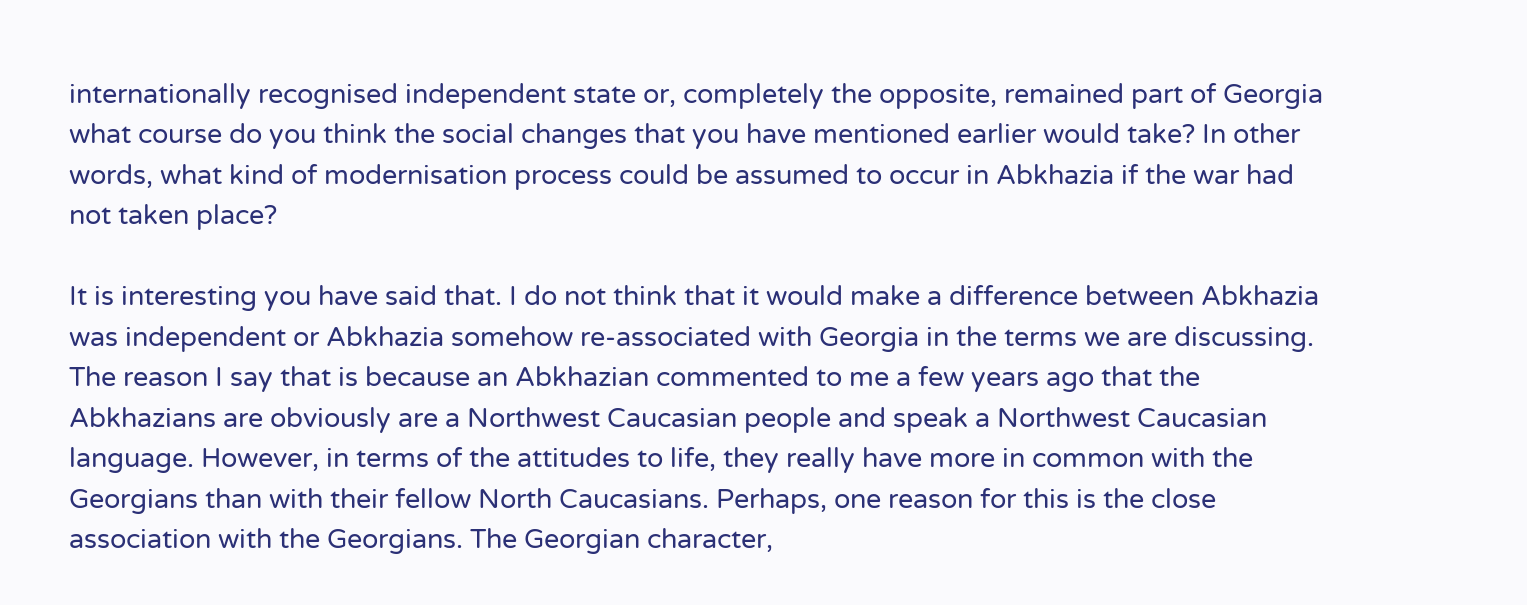internationally recognised independent state or, completely the opposite, remained part of Georgia what course do you think the social changes that you have mentioned earlier would take? In other words, what kind of modernisation process could be assumed to occur in Abkhazia if the war had not taken place?

It is interesting you have said that. I do not think that it would make a difference between Abkhazia was independent or Abkhazia somehow re-associated with Georgia in the terms we are discussing. The reason I say that is because an Abkhazian commented to me a few years ago that the Abkhazians are obviously are a Northwest Caucasian people and speak a Northwest Caucasian language. However, in terms of the attitudes to life, they really have more in common with the Georgians than with their fellow North Caucasians. Perhaps, one reason for this is the close association with the Georgians. The Georgian character,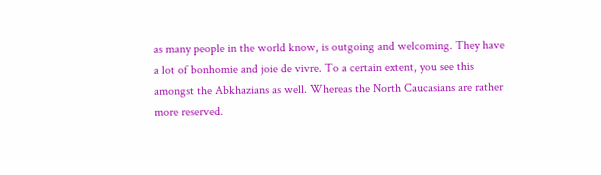as many people in the world know, is outgoing and welcoming. They have a lot of bonhomie and joie de vivre. To a certain extent, you see this amongst the Abkhazians as well. Whereas the North Caucasians are rather more reserved.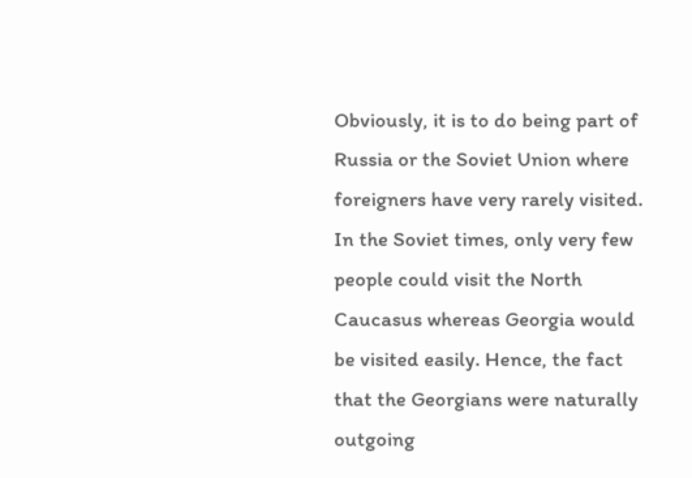Obviously, it is to do being part of Russia or the Soviet Union where foreigners have very rarely visited. In the Soviet times, only very few people could visit the North Caucasus whereas Georgia would be visited easily. Hence, the fact that the Georgians were naturally outgoing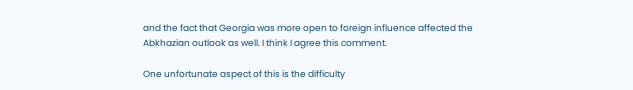and the fact that Georgia was more open to foreign influence affected the Abkhazian outlook as well. I think I agree this comment.

One unfortunate aspect of this is the difficulty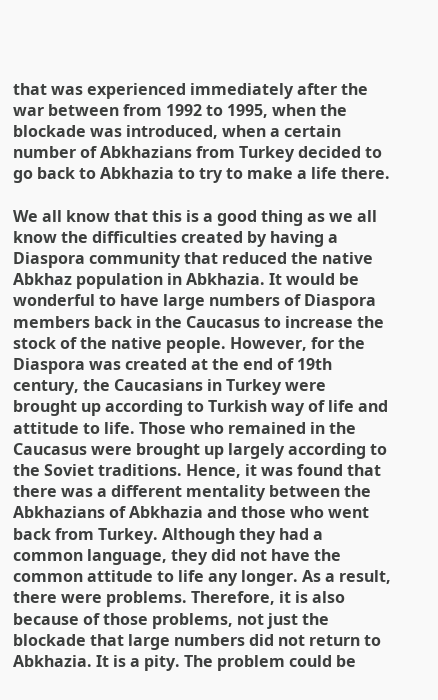that was experienced immediately after the war between from 1992 to 1995, when the blockade was introduced, when a certain number of Abkhazians from Turkey decided to go back to Abkhazia to try to make a life there.

We all know that this is a good thing as we all know the difficulties created by having a Diaspora community that reduced the native Abkhaz population in Abkhazia. It would be wonderful to have large numbers of Diaspora members back in the Caucasus to increase the stock of the native people. However, for the Diaspora was created at the end of 19th century, the Caucasians in Turkey were brought up according to Turkish way of life and attitude to life. Those who remained in the Caucasus were brought up largely according to the Soviet traditions. Hence, it was found that there was a different mentality between the Abkhazians of Abkhazia and those who went back from Turkey. Although they had a common language, they did not have the common attitude to life any longer. As a result, there were problems. Therefore, it is also because of those problems, not just the blockade that large numbers did not return to Abkhazia. It is a pity. The problem could be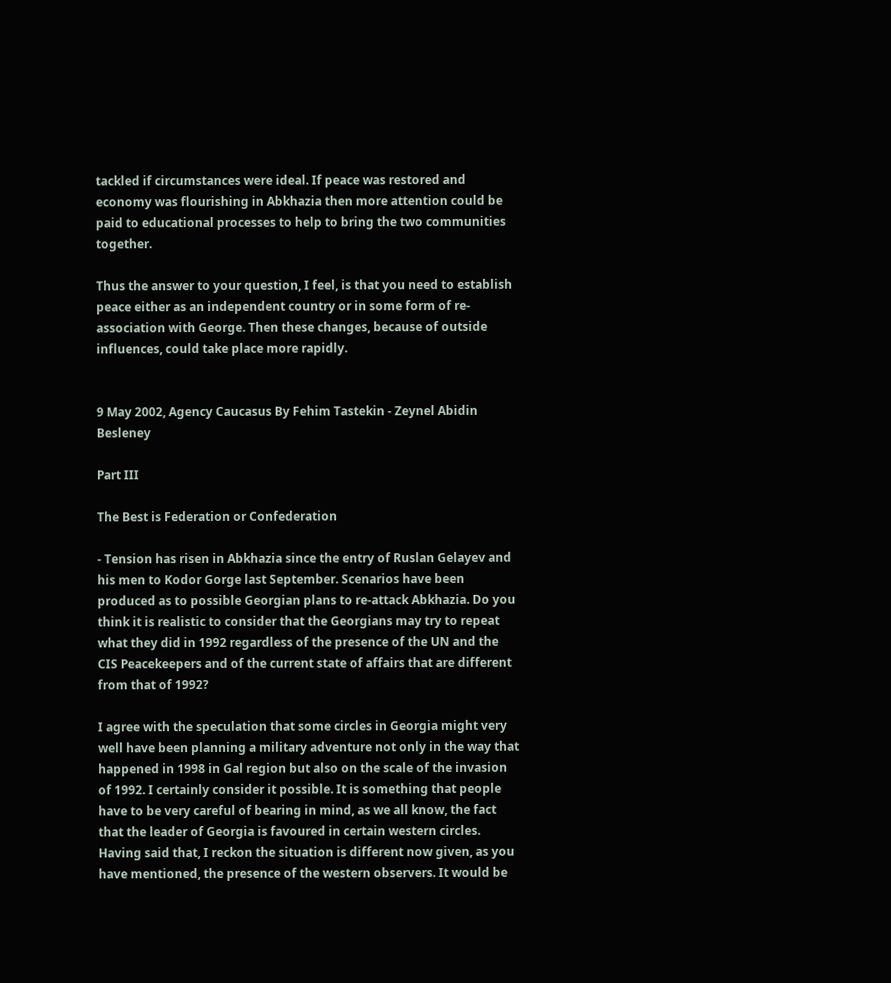tackled if circumstances were ideal. If peace was restored and economy was flourishing in Abkhazia then more attention could be paid to educational processes to help to bring the two communities together.

Thus the answer to your question, I feel, is that you need to establish peace either as an independent country or in some form of re-association with George. Then these changes, because of outside influences, could take place more rapidly.


9 May 2002, Agency Caucasus By Fehim Tastekin - Zeynel Abidin Besleney

Part III

The Best is Federation or Confederation

- Tension has risen in Abkhazia since the entry of Ruslan Gelayev and his men to Kodor Gorge last September. Scenarios have been produced as to possible Georgian plans to re-attack Abkhazia. Do you think it is realistic to consider that the Georgians may try to repeat what they did in 1992 regardless of the presence of the UN and the CIS Peacekeepers and of the current state of affairs that are different from that of 1992?

I agree with the speculation that some circles in Georgia might very well have been planning a military adventure not only in the way that happened in 1998 in Gal region but also on the scale of the invasion of 1992. I certainly consider it possible. It is something that people have to be very careful of bearing in mind, as we all know, the fact that the leader of Georgia is favoured in certain western circles.
Having said that, I reckon the situation is different now given, as you have mentioned, the presence of the western observers. It would be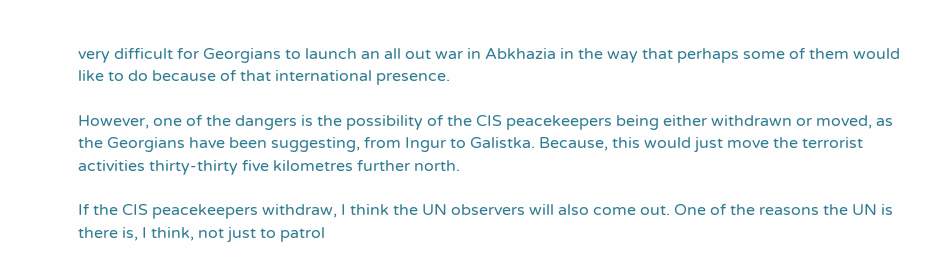very difficult for Georgians to launch an all out war in Abkhazia in the way that perhaps some of them would like to do because of that international presence.

However, one of the dangers is the possibility of the CIS peacekeepers being either withdrawn or moved, as the Georgians have been suggesting, from Ingur to Galistka. Because, this would just move the terrorist activities thirty-thirty five kilometres further north.

If the CIS peacekeepers withdraw, I think the UN observers will also come out. One of the reasons the UN is there is, I think, not just to patrol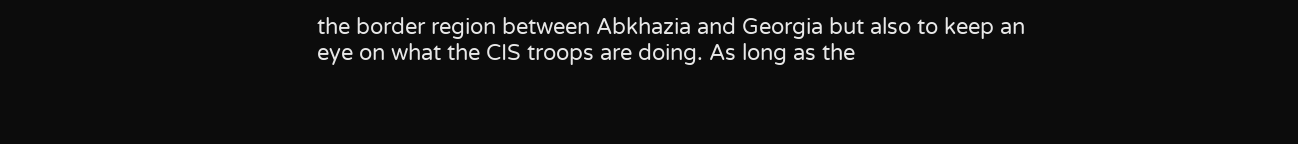the border region between Abkhazia and Georgia but also to keep an eye on what the CIS troops are doing. As long as the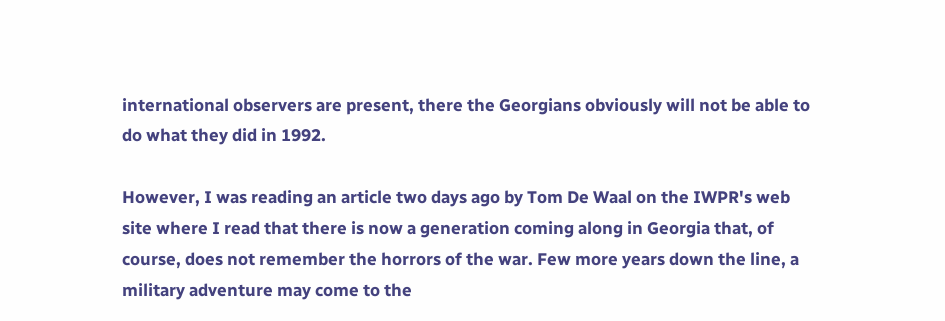international observers are present, there the Georgians obviously will not be able to do what they did in 1992.

However, I was reading an article two days ago by Tom De Waal on the IWPR's web site where I read that there is now a generation coming along in Georgia that, of course, does not remember the horrors of the war. Few more years down the line, a military adventure may come to the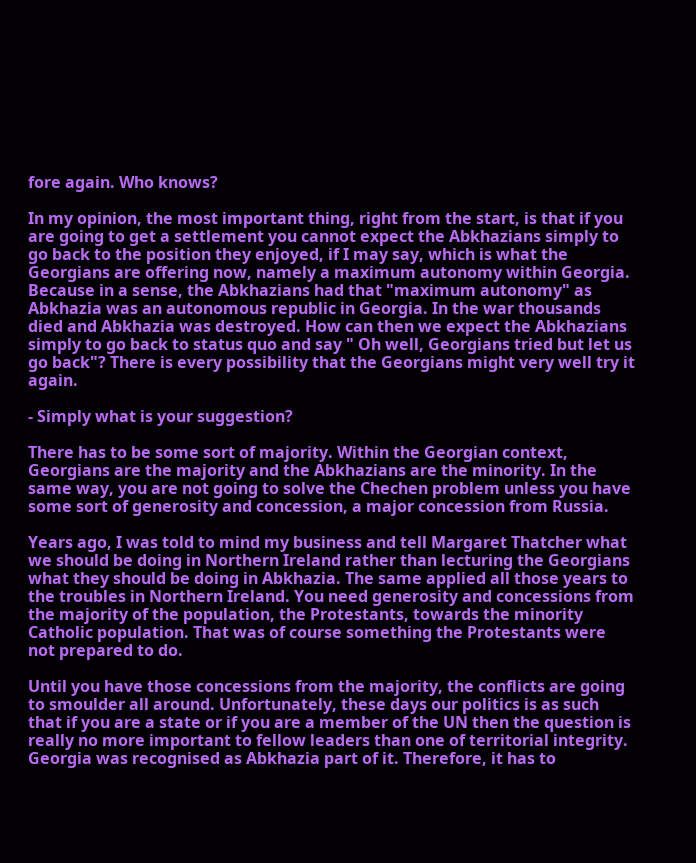fore again. Who knows?

In my opinion, the most important thing, right from the start, is that if you are going to get a settlement you cannot expect the Abkhazians simply to go back to the position they enjoyed, if I may say, which is what the Georgians are offering now, namely a maximum autonomy within Georgia. Because in a sense, the Abkhazians had that "maximum autonomy" as Abkhazia was an autonomous republic in Georgia. In the war thousands died and Abkhazia was destroyed. How can then we expect the Abkhazians simply to go back to status quo and say " Oh well, Georgians tried but let us go back"? There is every possibility that the Georgians might very well try it again.

- Simply what is your suggestion?

There has to be some sort of majority. Within the Georgian context, Georgians are the majority and the Abkhazians are the minority. In the same way, you are not going to solve the Chechen problem unless you have some sort of generosity and concession, a major concession from Russia.

Years ago, I was told to mind my business and tell Margaret Thatcher what we should be doing in Northern Ireland rather than lecturing the Georgians what they should be doing in Abkhazia. The same applied all those years to the troubles in Northern Ireland. You need generosity and concessions from the majority of the population, the Protestants, towards the minority Catholic population. That was of course something the Protestants were not prepared to do.

Until you have those concessions from the majority, the conflicts are going to smoulder all around. Unfortunately, these days our politics is as such that if you are a state or if you are a member of the UN then the question is really no more important to fellow leaders than one of territorial integrity. Georgia was recognised as Abkhazia part of it. Therefore, it has to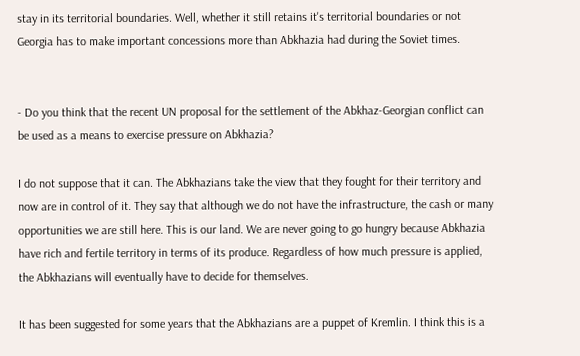stay in its territorial boundaries. Well, whether it still retains it's territorial boundaries or not Georgia has to make important concessions more than Abkhazia had during the Soviet times.


- Do you think that the recent UN proposal for the settlement of the Abkhaz-Georgian conflict can be used as a means to exercise pressure on Abkhazia?

I do not suppose that it can. The Abkhazians take the view that they fought for their territory and now are in control of it. They say that although we do not have the infrastructure, the cash or many opportunities we are still here. This is our land. We are never going to go hungry because Abkhazia have rich and fertile territory in terms of its produce. Regardless of how much pressure is applied, the Abkhazians will eventually have to decide for themselves.

It has been suggested for some years that the Abkhazians are a puppet of Kremlin. I think this is a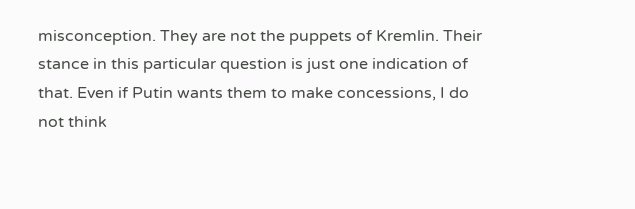misconception. They are not the puppets of Kremlin. Their stance in this particular question is just one indication of that. Even if Putin wants them to make concessions, I do not think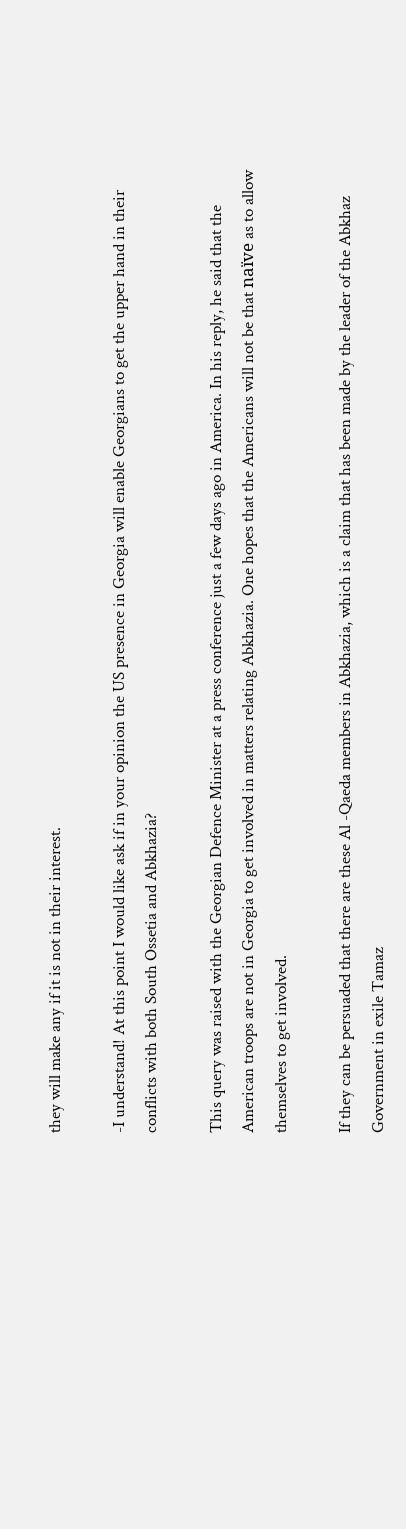they will make any if it is not in their interest.

-I understand! At this point I would like ask if in your opinion the US presence in Georgia will enable Georgians to get the upper hand in their conflicts with both South Ossetia and Abkhazia?

This query was raised with the Georgian Defence Minister at a press conference just a few days ago in America. In his reply, he said that the American troops are not in Georgia to get involved in matters relating Abkhazia. One hopes that the Americans will not be that naïve as to allow themselves to get involved.

If they can be persuaded that there are these Al -Qaeda members in Abkhazia, which is a claim that has been made by the leader of the Abkhaz Government in exile Tamaz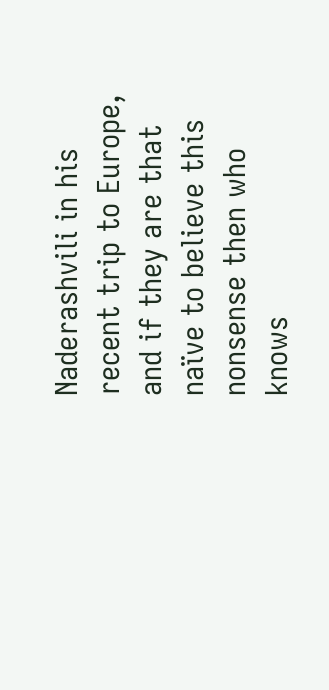Naderashvili in his recent trip to Europe, and if they are that naïve to believe this nonsense then who knows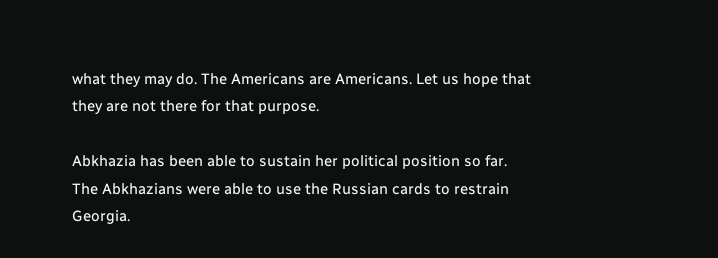what they may do. The Americans are Americans. Let us hope that they are not there for that purpose.

Abkhazia has been able to sustain her political position so far. The Abkhazians were able to use the Russian cards to restrain Georgia.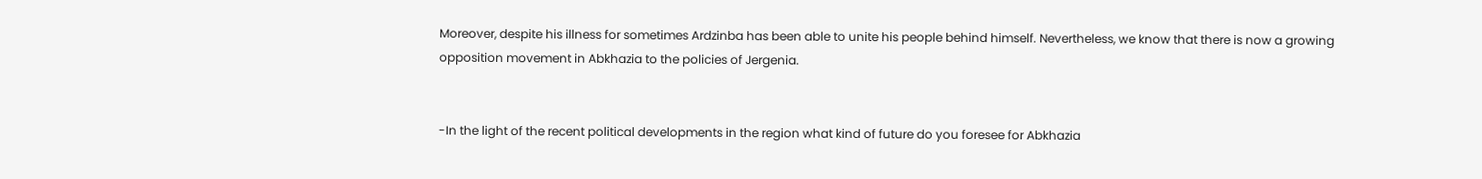Moreover, despite his illness for sometimes Ardzinba has been able to unite his people behind himself. Nevertheless, we know that there is now a growing opposition movement in Abkhazia to the policies of Jergenia.


-In the light of the recent political developments in the region what kind of future do you foresee for Abkhazia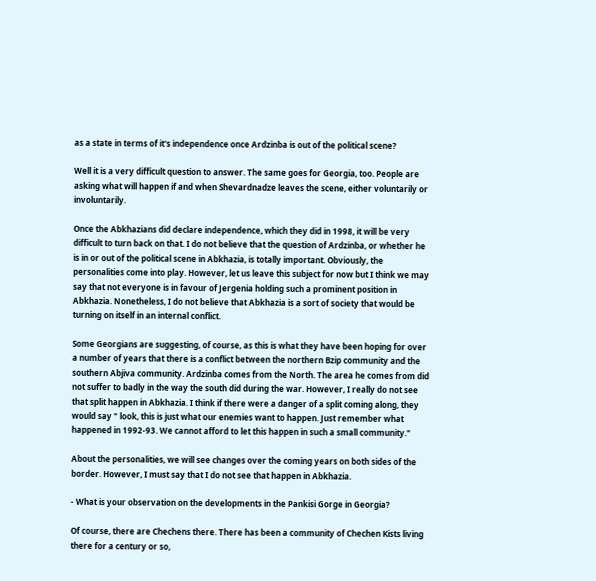as a state in terms of it's independence once Ardzinba is out of the political scene?

Well it is a very difficult question to answer. The same goes for Georgia, too. People are asking what will happen if and when Shevardnadze leaves the scene, either voluntarily or involuntarily.

Once the Abkhazians did declare independence, which they did in 1998, it will be very difficult to turn back on that. I do not believe that the question of Ardzinba, or whether he is in or out of the political scene in Abkhazia, is totally important. Obviously, the personalities come into play. However, let us leave this subject for now but I think we may say that not everyone is in favour of Jergenia holding such a prominent position in Abkhazia. Nonetheless, I do not believe that Abkhazia is a sort of society that would be turning on itself in an internal conflict.

Some Georgians are suggesting, of course, as this is what they have been hoping for over a number of years that there is a conflict between the northern Bzip community and the southern Abjiva community. Ardzinba comes from the North. The area he comes from did not suffer to badly in the way the south did during the war. However, I really do not see that split happen in Abkhazia. I think if there were a danger of a split coming along, they would say " look, this is just what our enemies want to happen. Just remember what happened in 1992-93. We cannot afford to let this happen in such a small community."

About the personalities, we will see changes over the coming years on both sides of the border. However, I must say that I do not see that happen in Abkhazia.

- What is your observation on the developments in the Pankisi Gorge in Georgia?

Of course, there are Chechens there. There has been a community of Chechen Kists living there for a century or so,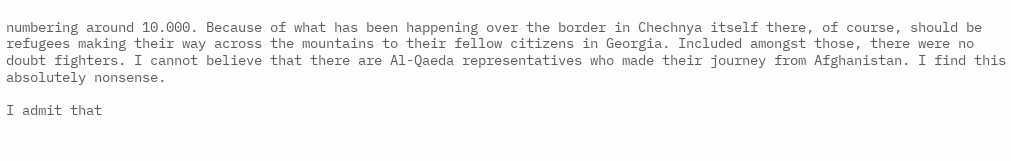numbering around 10.000. Because of what has been happening over the border in Chechnya itself there, of course, should be refugees making their way across the mountains to their fellow citizens in Georgia. Included amongst those, there were no doubt fighters. I cannot believe that there are Al-Qaeda representatives who made their journey from Afghanistan. I find this absolutely nonsense.

I admit that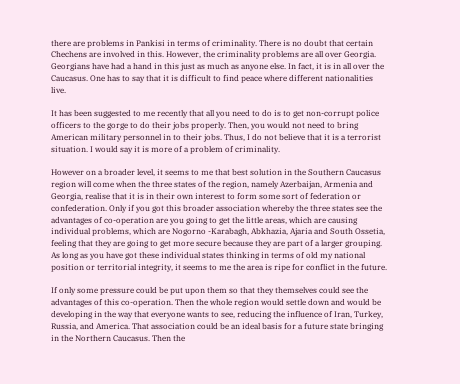there are problems in Pankisi in terms of criminality. There is no doubt that certain Chechens are involved in this. However, the criminality problems are all over Georgia. Georgians have had a hand in this just as much as anyone else. In fact, it is in all over the Caucasus. One has to say that it is difficult to find peace where different nationalities live.

It has been suggested to me recently that all you need to do is to get non-corrupt police officers to the gorge to do their jobs properly. Then, you would not need to bring American military personnel in to their jobs. Thus, I do not believe that it is a terrorist situation. I would say it is more of a problem of criminality.

However on a broader level, it seems to me that best solution in the Southern Caucasus region will come when the three states of the region, namely Azerbaijan, Armenia and Georgia, realise that it is in their own interest to form some sort of federation or confederation. Only if you got this broader association whereby the three states see the advantages of co-operation are you going to get the little areas, which are causing individual problems, which are Nogorno -Karabagh, Abkhazia, Ajaria and South Ossetia, feeling that they are going to get more secure because they are part of a larger grouping. As long as you have got these individual states thinking in terms of old my national position or territorial integrity, it seems to me the area is ripe for conflict in the future.

If only some pressure could be put upon them so that they themselves could see the advantages of this co-operation. Then the whole region would settle down and would be developing in the way that everyone wants to see, reducing the influence of Iran, Turkey, Russia, and America. That association could be an ideal basis for a future state bringing in the Northern Caucasus. Then the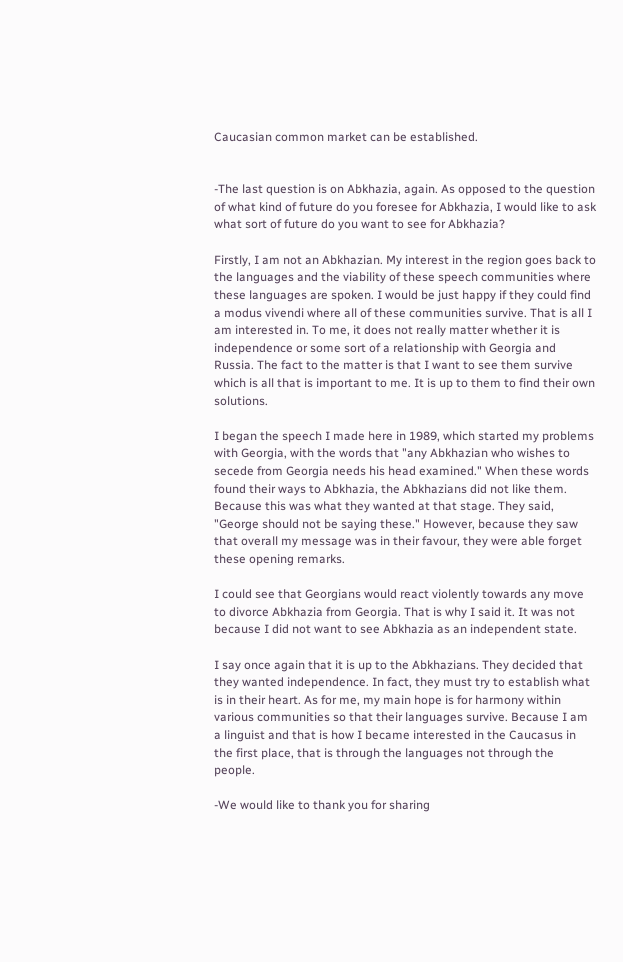Caucasian common market can be established.


-The last question is on Abkhazia, again. As opposed to the question of what kind of future do you foresee for Abkhazia, I would like to ask what sort of future do you want to see for Abkhazia?

Firstly, I am not an Abkhazian. My interest in the region goes back to the languages and the viability of these speech communities where these languages are spoken. I would be just happy if they could find a modus vivendi where all of these communities survive. That is all I am interested in. To me, it does not really matter whether it is independence or some sort of a relationship with Georgia and Russia. The fact to the matter is that I want to see them survive which is all that is important to me. It is up to them to find their own solutions.

I began the speech I made here in 1989, which started my problems with Georgia, with the words that "any Abkhazian who wishes to secede from Georgia needs his head examined." When these words found their ways to Abkhazia, the Abkhazians did not like them. Because this was what they wanted at that stage. They said, "George should not be saying these." However, because they saw that overall my message was in their favour, they were able forget these opening remarks.

I could see that Georgians would react violently towards any move to divorce Abkhazia from Georgia. That is why I said it. It was not because I did not want to see Abkhazia as an independent state.

I say once again that it is up to the Abkhazians. They decided that they wanted independence. In fact, they must try to establish what is in their heart. As for me, my main hope is for harmony within various communities so that their languages survive. Because I am a linguist and that is how I became interested in the Caucasus in the first place, that is through the languages not through the people.

-We would like to thank you for sharing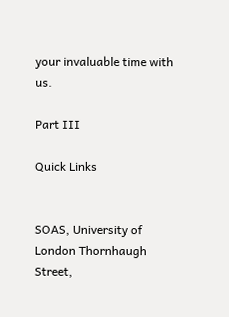your invaluable time with us.

Part III

Quick Links


SOAS, University of London Thornhaugh Street,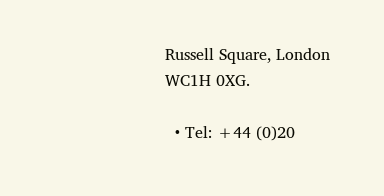Russell Square, London WC1H 0XG.

  • Tel: +44 (0)20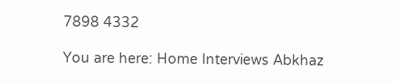7898 4332

You are here: Home Interviews Abkhaz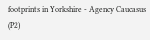footprints in Yorkshire - Agency Caucasus (P2)